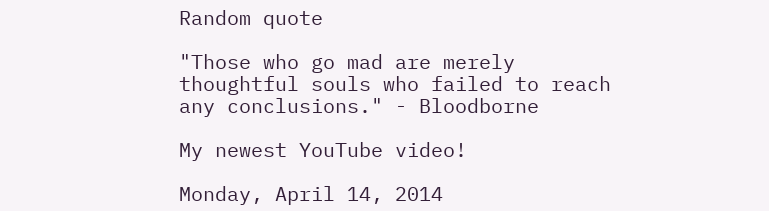Random quote

"Those who go mad are merely thoughtful souls who failed to reach any conclusions." - Bloodborne

My newest YouTube video!

Monday, April 14, 2014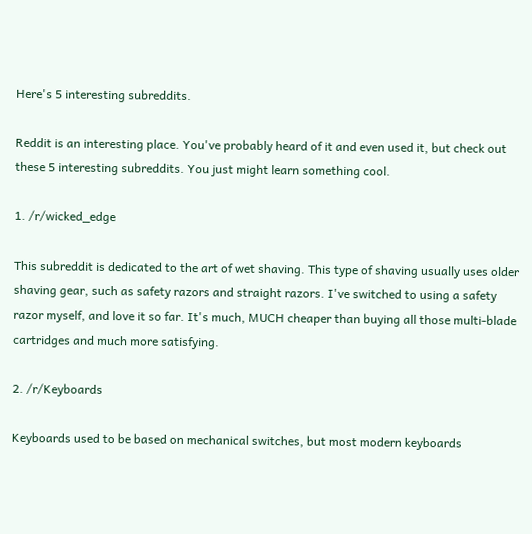Here's 5 interesting subreddits.

Reddit is an interesting place. You've probably heard of it and even used it, but check out these 5 interesting subreddits. You just might learn something cool.

1. /r/wicked_edge

This subreddit is dedicated to the art of wet shaving. This type of shaving usually uses older shaving gear, such as safety razors and straight razors. I've switched to using a safety razor myself, and love it so far. It's much, MUCH cheaper than buying all those multi-blade cartridges and much more satisfying.

2. /r/Keyboards

Keyboards used to be based on mechanical switches, but most modern keyboards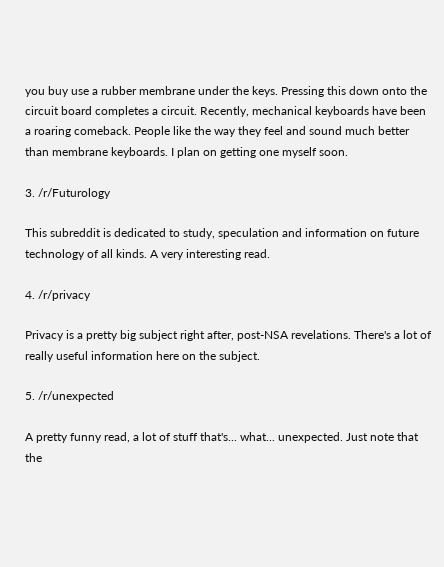you buy use a rubber membrane under the keys. Pressing this down onto the circuit board completes a circuit. Recently, mechanical keyboards have been a roaring comeback. People like the way they feel and sound much better than membrane keyboards. I plan on getting one myself soon.

3. /r/Futurology

This subreddit is dedicated to study, speculation and information on future technology of all kinds. A very interesting read.

4. /r/privacy

Privacy is a pretty big subject right after, post-NSA revelations. There's a lot of really useful information here on the subject.

5. /r/unexpected

A pretty funny read, a lot of stuff that's... what... unexpected. Just note that the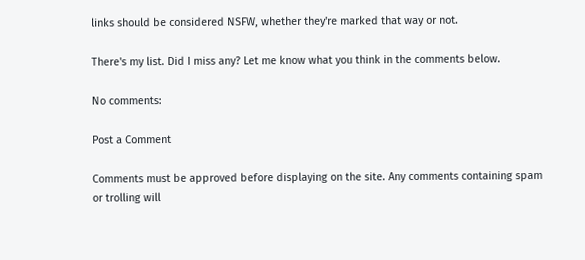links should be considered NSFW, whether they're marked that way or not.

There's my list. Did I miss any? Let me know what you think in the comments below.

No comments:

Post a Comment

Comments must be approved before displaying on the site. Any comments containing spam or trolling will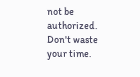not be authorized. Don't waste your time.